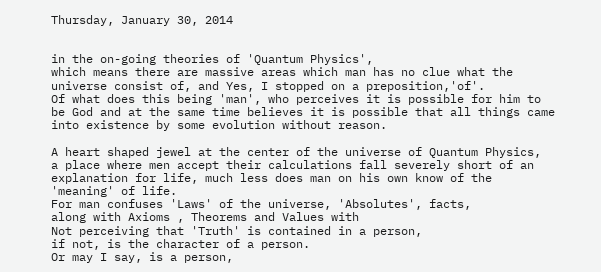Thursday, January 30, 2014


in the on-going theories of 'Quantum Physics',
which means there are massive areas which man has no clue what the universe consist of, and Yes, I stopped on a preposition,'of'.
Of what does this being 'man', who perceives it is possible for him to be God and at the same time believes it is possible that all things came into existence by some evolution without reason.

A heart shaped jewel at the center of the universe of Quantum Physics,
a place where men accept their calculations fall severely short of an explanation for life, much less does man on his own know of the 'meaning' of life.
For man confuses 'Laws' of the universe, 'Absolutes', facts,
along with Axioms , Theorems and Values with
Not perceiving that 'Truth' is contained in a person,
if not, is the character of a person.
Or may I say, is a person,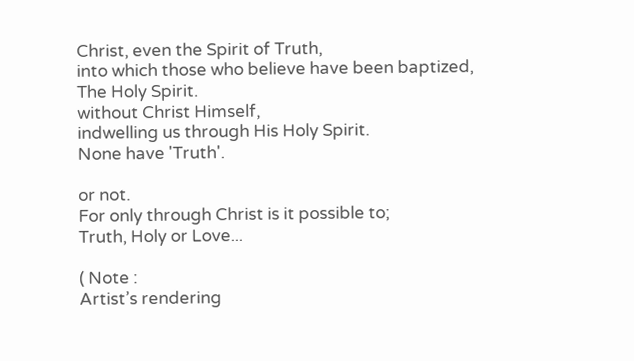Christ, even the Spirit of Truth,
into which those who believe have been baptized,
The Holy Spirit.
without Christ Himself,
indwelling us through His Holy Spirit.
None have 'Truth'.

or not.
For only through Christ is it possible to;
Truth, Holy or Love...

( Note :
Artist’s rendering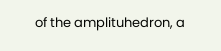of the amplituhedron, a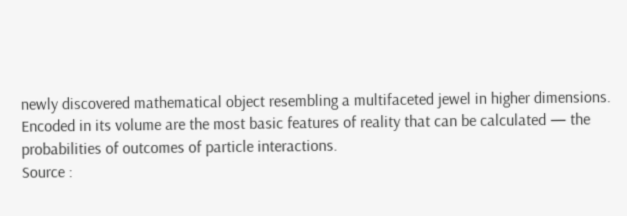newly discovered mathematical object resembling a multifaceted jewel in higher dimensions. Encoded in its volume are the most basic features of reality that can be calculated — the probabilities of outcomes of particle interactions.
Source :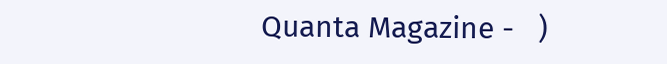Quanta Magazine -   )